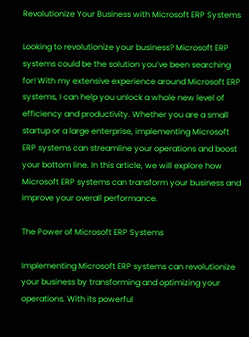Revolutionize Your Business with Microsoft ERP Systems

Looking to revolutionize your business? Microsoft ERP systems could be the solution you’ve been searching for! With my extensive experience around Microsoft ERP systems, I can help you unlock a whole new level of efficiency and productivity. Whether you are a small startup or a large enterprise, implementing Microsoft ERP systems can streamline your operations and boost your bottom line. In this article, we will explore how Microsoft ERP systems can transform your business and improve your overall performance.

The Power of Microsoft ERP Systems

Implementing Microsoft ERP systems can revolutionize your business by transforming and optimizing your operations. With its powerful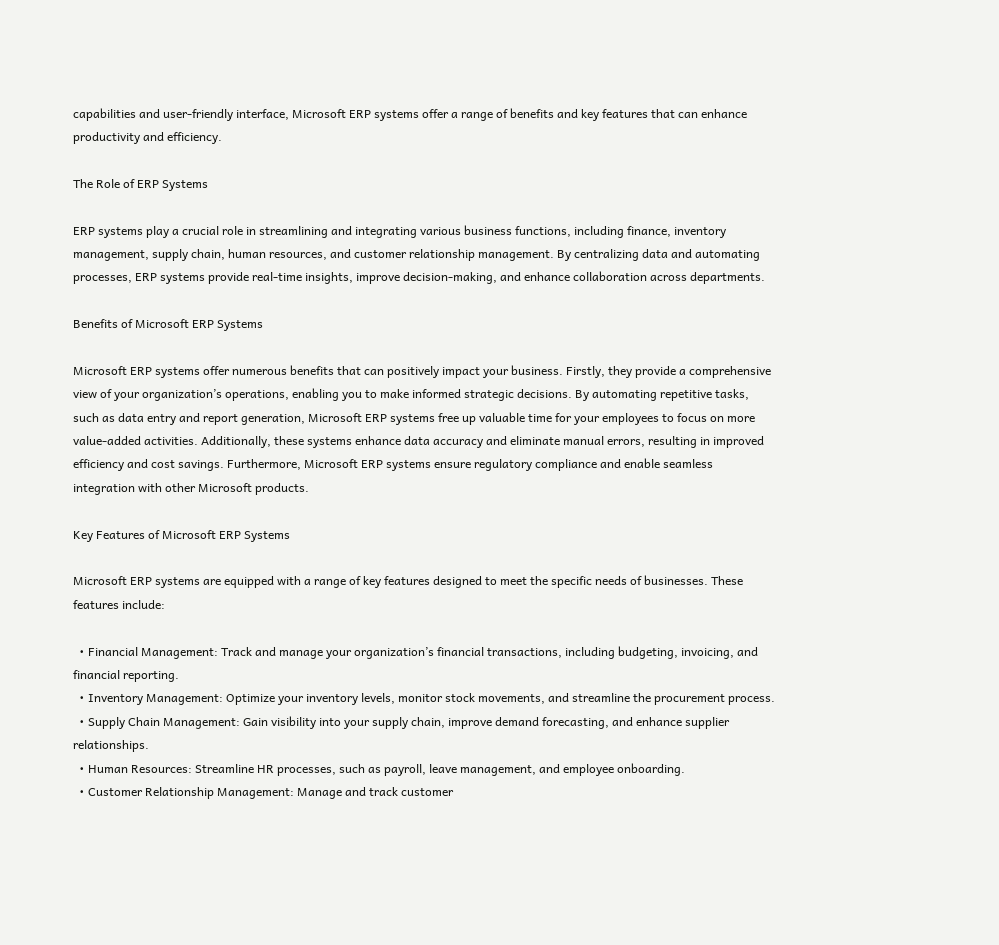capabilities and user-friendly interface, Microsoft ERP systems offer a range of benefits and key features that can enhance productivity and efficiency.

The Role of ERP Systems

ERP systems play a crucial role in streamlining and integrating various business functions, including finance, inventory management, supply chain, human resources, and customer relationship management. By centralizing data and automating processes, ERP systems provide real-time insights, improve decision-making, and enhance collaboration across departments.

Benefits of Microsoft ERP Systems

Microsoft ERP systems offer numerous benefits that can positively impact your business. Firstly, they provide a comprehensive view of your organization’s operations, enabling you to make informed strategic decisions. By automating repetitive tasks, such as data entry and report generation, Microsoft ERP systems free up valuable time for your employees to focus on more value-added activities. Additionally, these systems enhance data accuracy and eliminate manual errors, resulting in improved efficiency and cost savings. Furthermore, Microsoft ERP systems ensure regulatory compliance and enable seamless integration with other Microsoft products.

Key Features of Microsoft ERP Systems

Microsoft ERP systems are equipped with a range of key features designed to meet the specific needs of businesses. These features include:

  • Financial Management: Track and manage your organization’s financial transactions, including budgeting, invoicing, and financial reporting.
  • Inventory Management: Optimize your inventory levels, monitor stock movements, and streamline the procurement process.
  • Supply Chain Management: Gain visibility into your supply chain, improve demand forecasting, and enhance supplier relationships.
  • Human Resources: Streamline HR processes, such as payroll, leave management, and employee onboarding.
  • Customer Relationship Management: Manage and track customer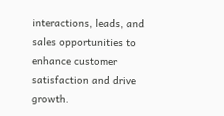interactions, leads, and sales opportunities to enhance customer satisfaction and drive growth.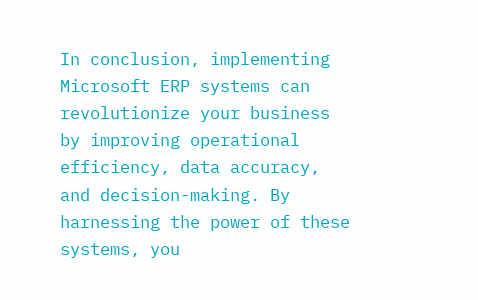In conclusion, implementing Microsoft ERP systems can revolutionize your business by improving operational efficiency, data accuracy, and decision-making. By harnessing the power of these systems, you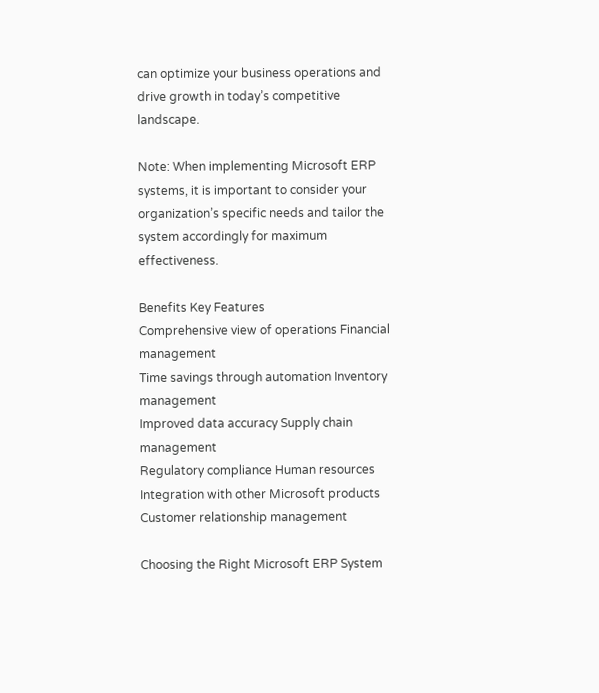can optimize your business operations and drive growth in today’s competitive landscape.

Note: When implementing Microsoft ERP systems, it is important to consider your organization’s specific needs and tailor the system accordingly for maximum effectiveness.

Benefits Key Features
Comprehensive view of operations Financial management
Time savings through automation Inventory management
Improved data accuracy Supply chain management
Regulatory compliance Human resources
Integration with other Microsoft products Customer relationship management

Choosing the Right Microsoft ERP System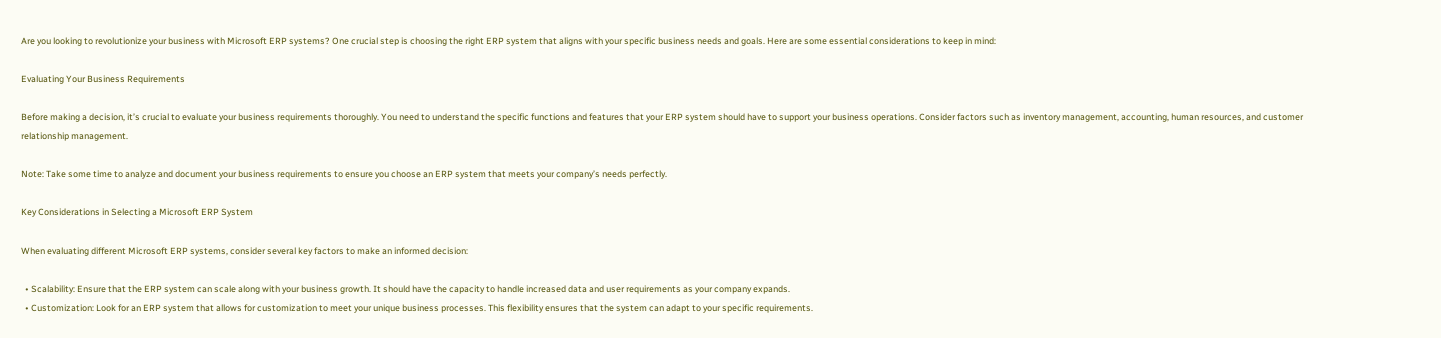Are you looking to revolutionize your business with Microsoft ERP systems? One crucial step is choosing the right ERP system that aligns with your specific business needs and goals. Here are some essential considerations to keep in mind:

Evaluating Your Business Requirements

Before making a decision, it’s crucial to evaluate your business requirements thoroughly. You need to understand the specific functions and features that your ERP system should have to support your business operations. Consider factors such as inventory management, accounting, human resources, and customer relationship management.

Note: Take some time to analyze and document your business requirements to ensure you choose an ERP system that meets your company’s needs perfectly.

Key Considerations in Selecting a Microsoft ERP System

When evaluating different Microsoft ERP systems, consider several key factors to make an informed decision:

  • Scalability: Ensure that the ERP system can scale along with your business growth. It should have the capacity to handle increased data and user requirements as your company expands.
  • Customization: Look for an ERP system that allows for customization to meet your unique business processes. This flexibility ensures that the system can adapt to your specific requirements.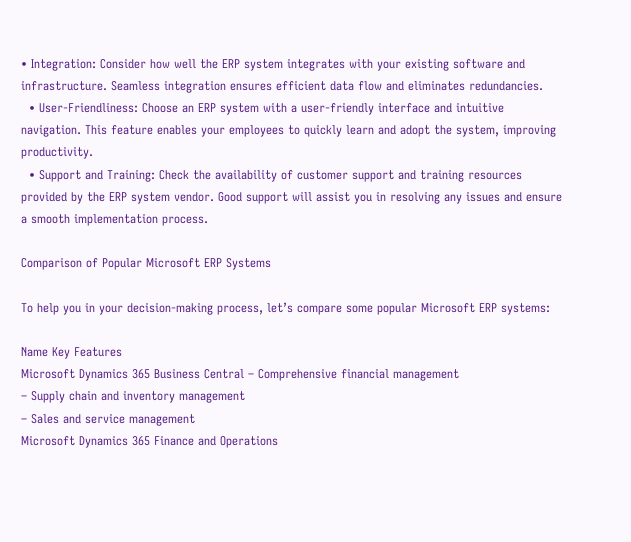• Integration: Consider how well the ERP system integrates with your existing software and infrastructure. Seamless integration ensures efficient data flow and eliminates redundancies.
  • User-Friendliness: Choose an ERP system with a user-friendly interface and intuitive navigation. This feature enables your employees to quickly learn and adopt the system, improving productivity.
  • Support and Training: Check the availability of customer support and training resources provided by the ERP system vendor. Good support will assist you in resolving any issues and ensure a smooth implementation process.

Comparison of Popular Microsoft ERP Systems

To help you in your decision-making process, let’s compare some popular Microsoft ERP systems:

Name Key Features
Microsoft Dynamics 365 Business Central – Comprehensive financial management
– Supply chain and inventory management
– Sales and service management
Microsoft Dynamics 365 Finance and Operations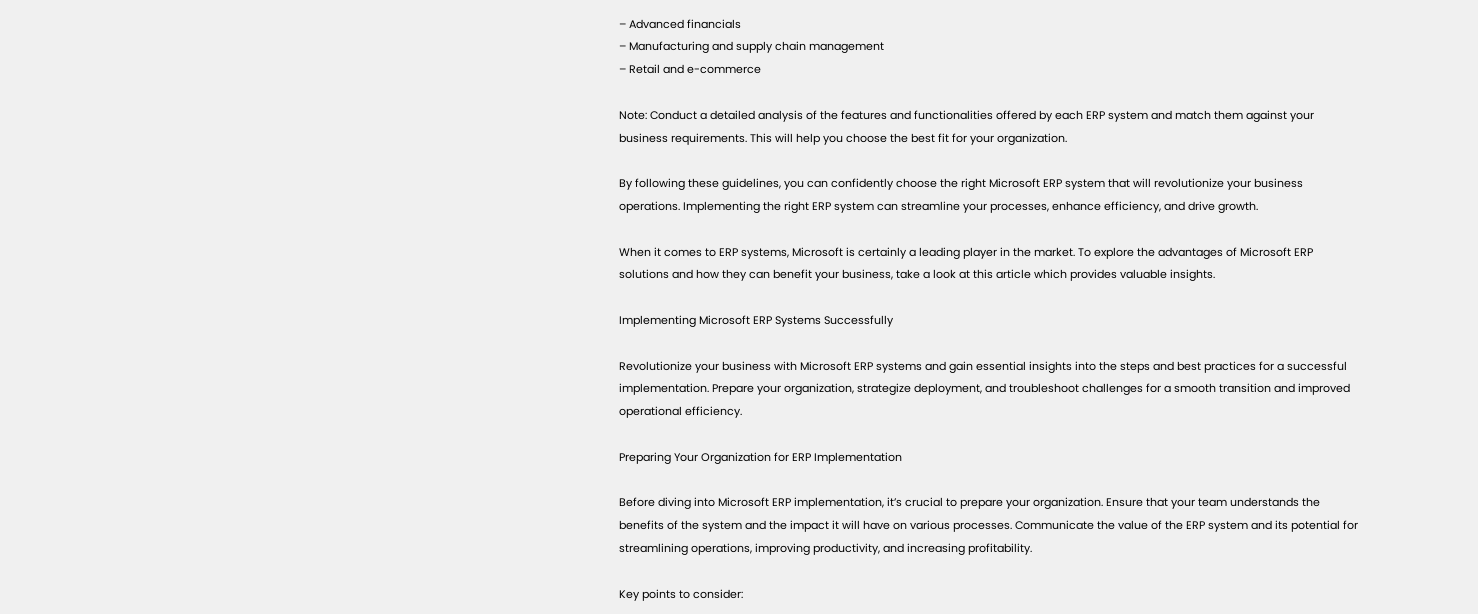– Advanced financials
– Manufacturing and supply chain management
– Retail and e-commerce

Note: Conduct a detailed analysis of the features and functionalities offered by each ERP system and match them against your business requirements. This will help you choose the best fit for your organization.

By following these guidelines, you can confidently choose the right Microsoft ERP system that will revolutionize your business operations. Implementing the right ERP system can streamline your processes, enhance efficiency, and drive growth.

When it comes to ERP systems, Microsoft is certainly a leading player in the market. To explore the advantages of Microsoft ERP solutions and how they can benefit your business, take a look at this article which provides valuable insights.

Implementing Microsoft ERP Systems Successfully

Revolutionize your business with Microsoft ERP systems and gain essential insights into the steps and best practices for a successful implementation. Prepare your organization, strategize deployment, and troubleshoot challenges for a smooth transition and improved operational efficiency.

Preparing Your Organization for ERP Implementation

Before diving into Microsoft ERP implementation, it’s crucial to prepare your organization. Ensure that your team understands the benefits of the system and the impact it will have on various processes. Communicate the value of the ERP system and its potential for streamlining operations, improving productivity, and increasing profitability.

Key points to consider: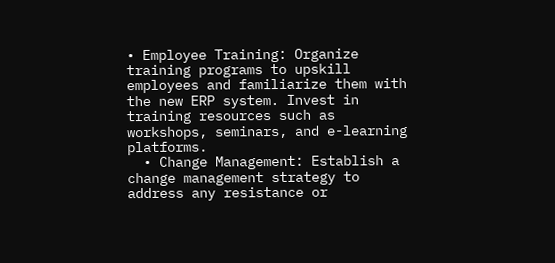• Employee Training: Organize training programs to upskill employees and familiarize them with the new ERP system. Invest in training resources such as workshops, seminars, and e-learning platforms.
  • Change Management: Establish a change management strategy to address any resistance or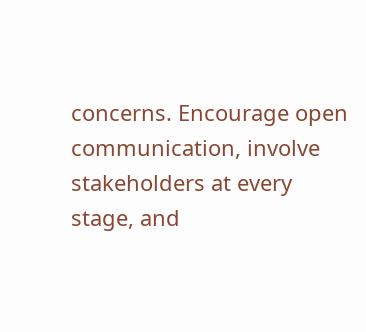concerns. Encourage open communication, involve stakeholders at every stage, and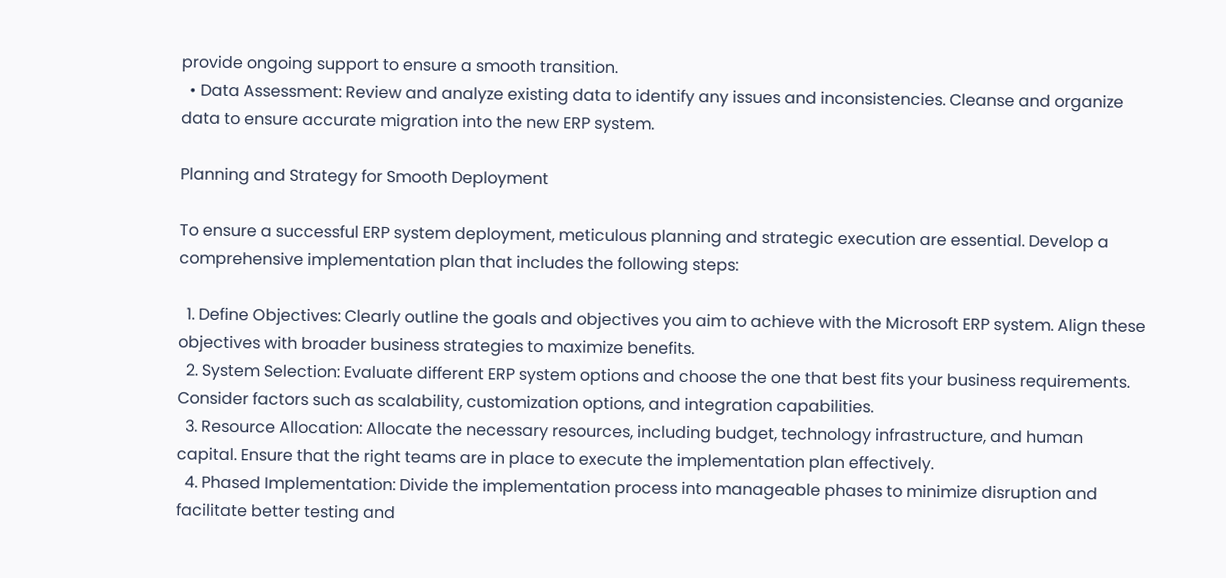provide ongoing support to ensure a smooth transition.
  • Data Assessment: Review and analyze existing data to identify any issues and inconsistencies. Cleanse and organize data to ensure accurate migration into the new ERP system.

Planning and Strategy for Smooth Deployment

To ensure a successful ERP system deployment, meticulous planning and strategic execution are essential. Develop a comprehensive implementation plan that includes the following steps:

  1. Define Objectives: Clearly outline the goals and objectives you aim to achieve with the Microsoft ERP system. Align these objectives with broader business strategies to maximize benefits.
  2. System Selection: Evaluate different ERP system options and choose the one that best fits your business requirements. Consider factors such as scalability, customization options, and integration capabilities.
  3. Resource Allocation: Allocate the necessary resources, including budget, technology infrastructure, and human capital. Ensure that the right teams are in place to execute the implementation plan effectively.
  4. Phased Implementation: Divide the implementation process into manageable phases to minimize disruption and facilitate better testing and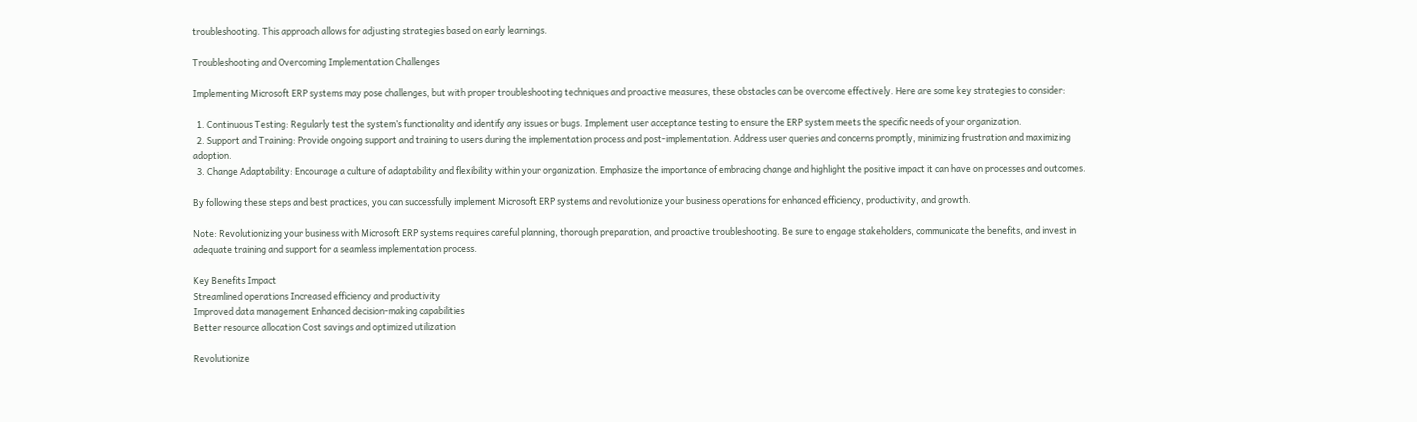troubleshooting. This approach allows for adjusting strategies based on early learnings.

Troubleshooting and Overcoming Implementation Challenges

Implementing Microsoft ERP systems may pose challenges, but with proper troubleshooting techniques and proactive measures, these obstacles can be overcome effectively. Here are some key strategies to consider:

  1. Continuous Testing: Regularly test the system’s functionality and identify any issues or bugs. Implement user acceptance testing to ensure the ERP system meets the specific needs of your organization.
  2. Support and Training: Provide ongoing support and training to users during the implementation process and post-implementation. Address user queries and concerns promptly, minimizing frustration and maximizing adoption.
  3. Change Adaptability: Encourage a culture of adaptability and flexibility within your organization. Emphasize the importance of embracing change and highlight the positive impact it can have on processes and outcomes.

By following these steps and best practices, you can successfully implement Microsoft ERP systems and revolutionize your business operations for enhanced efficiency, productivity, and growth.

Note: Revolutionizing your business with Microsoft ERP systems requires careful planning, thorough preparation, and proactive troubleshooting. Be sure to engage stakeholders, communicate the benefits, and invest in adequate training and support for a seamless implementation process.

Key Benefits Impact
Streamlined operations Increased efficiency and productivity
Improved data management Enhanced decision-making capabilities
Better resource allocation Cost savings and optimized utilization

Revolutionize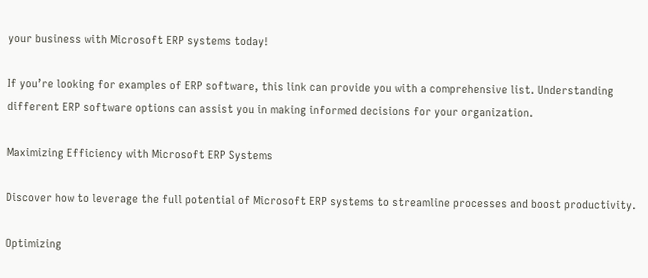your business with Microsoft ERP systems today!

If you’re looking for examples of ERP software, this link can provide you with a comprehensive list. Understanding different ERP software options can assist you in making informed decisions for your organization.

Maximizing Efficiency with Microsoft ERP Systems

Discover how to leverage the full potential of Microsoft ERP systems to streamline processes and boost productivity.

Optimizing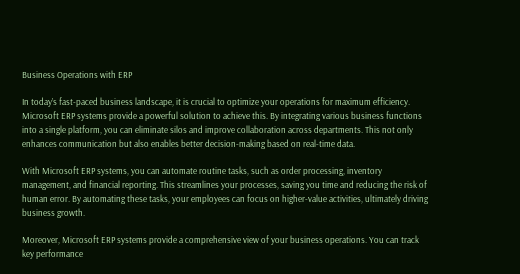Business Operations with ERP

In today’s fast-paced business landscape, it is crucial to optimize your operations for maximum efficiency. Microsoft ERP systems provide a powerful solution to achieve this. By integrating various business functions into a single platform, you can eliminate silos and improve collaboration across departments. This not only enhances communication but also enables better decision-making based on real-time data.

With Microsoft ERP systems, you can automate routine tasks, such as order processing, inventory management, and financial reporting. This streamlines your processes, saving you time and reducing the risk of human error. By automating these tasks, your employees can focus on higher-value activities, ultimately driving business growth.

Moreover, Microsoft ERP systems provide a comprehensive view of your business operations. You can track key performance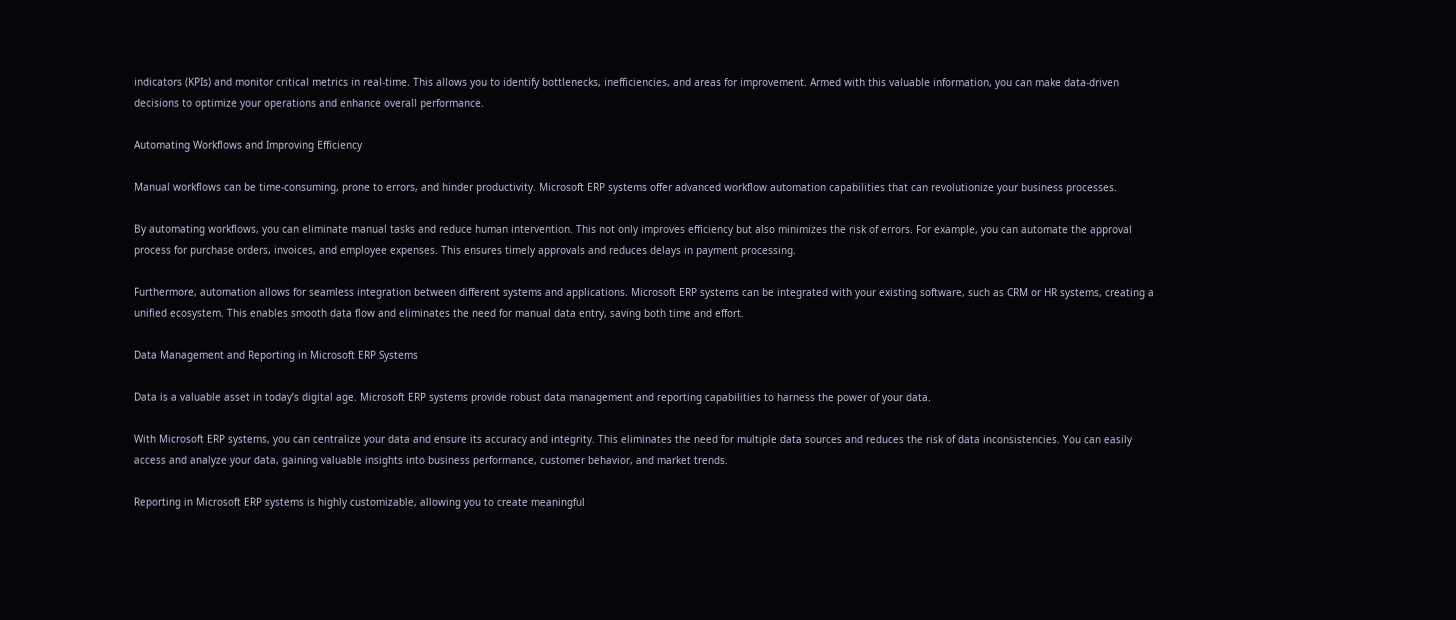indicators (KPIs) and monitor critical metrics in real-time. This allows you to identify bottlenecks, inefficiencies, and areas for improvement. Armed with this valuable information, you can make data-driven decisions to optimize your operations and enhance overall performance.

Automating Workflows and Improving Efficiency

Manual workflows can be time-consuming, prone to errors, and hinder productivity. Microsoft ERP systems offer advanced workflow automation capabilities that can revolutionize your business processes.

By automating workflows, you can eliminate manual tasks and reduce human intervention. This not only improves efficiency but also minimizes the risk of errors. For example, you can automate the approval process for purchase orders, invoices, and employee expenses. This ensures timely approvals and reduces delays in payment processing.

Furthermore, automation allows for seamless integration between different systems and applications. Microsoft ERP systems can be integrated with your existing software, such as CRM or HR systems, creating a unified ecosystem. This enables smooth data flow and eliminates the need for manual data entry, saving both time and effort.

Data Management and Reporting in Microsoft ERP Systems

Data is a valuable asset in today’s digital age. Microsoft ERP systems provide robust data management and reporting capabilities to harness the power of your data.

With Microsoft ERP systems, you can centralize your data and ensure its accuracy and integrity. This eliminates the need for multiple data sources and reduces the risk of data inconsistencies. You can easily access and analyze your data, gaining valuable insights into business performance, customer behavior, and market trends.

Reporting in Microsoft ERP systems is highly customizable, allowing you to create meaningful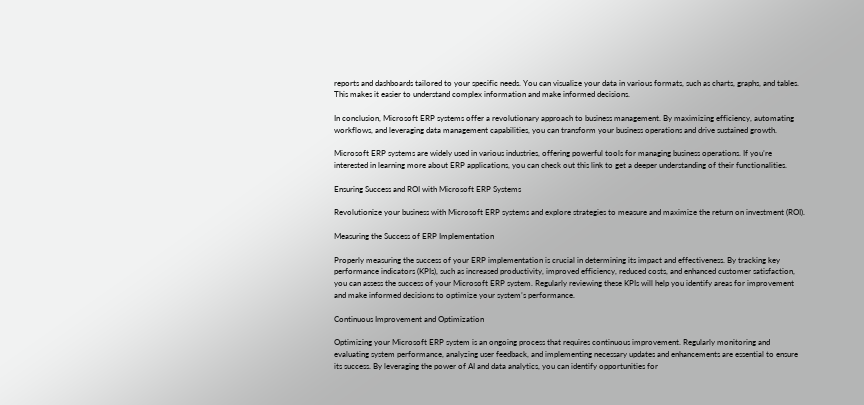reports and dashboards tailored to your specific needs. You can visualize your data in various formats, such as charts, graphs, and tables. This makes it easier to understand complex information and make informed decisions.

In conclusion, Microsoft ERP systems offer a revolutionary approach to business management. By maximizing efficiency, automating workflows, and leveraging data management capabilities, you can transform your business operations and drive sustained growth.

Microsoft ERP systems are widely used in various industries, offering powerful tools for managing business operations. If you’re interested in learning more about ERP applications, you can check out this link to get a deeper understanding of their functionalities.

Ensuring Success and ROI with Microsoft ERP Systems

Revolutionize your business with Microsoft ERP systems and explore strategies to measure and maximize the return on investment (ROI).

Measuring the Success of ERP Implementation

Properly measuring the success of your ERP implementation is crucial in determining its impact and effectiveness. By tracking key performance indicators (KPIs), such as increased productivity, improved efficiency, reduced costs, and enhanced customer satisfaction, you can assess the success of your Microsoft ERP system. Regularly reviewing these KPIs will help you identify areas for improvement and make informed decisions to optimize your system’s performance.

Continuous Improvement and Optimization

Optimizing your Microsoft ERP system is an ongoing process that requires continuous improvement. Regularly monitoring and evaluating system performance, analyzing user feedback, and implementing necessary updates and enhancements are essential to ensure its success. By leveraging the power of AI and data analytics, you can identify opportunities for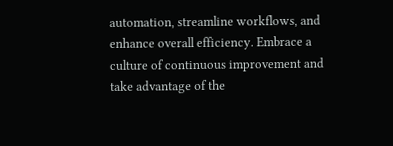automation, streamline workflows, and enhance overall efficiency. Embrace a culture of continuous improvement and take advantage of the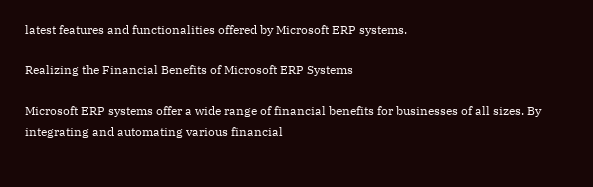latest features and functionalities offered by Microsoft ERP systems.

Realizing the Financial Benefits of Microsoft ERP Systems

Microsoft ERP systems offer a wide range of financial benefits for businesses of all sizes. By integrating and automating various financial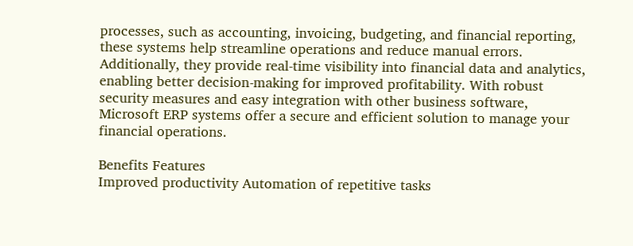processes, such as accounting, invoicing, budgeting, and financial reporting, these systems help streamline operations and reduce manual errors. Additionally, they provide real-time visibility into financial data and analytics, enabling better decision-making for improved profitability. With robust security measures and easy integration with other business software, Microsoft ERP systems offer a secure and efficient solution to manage your financial operations.

Benefits Features
Improved productivity Automation of repetitive tasks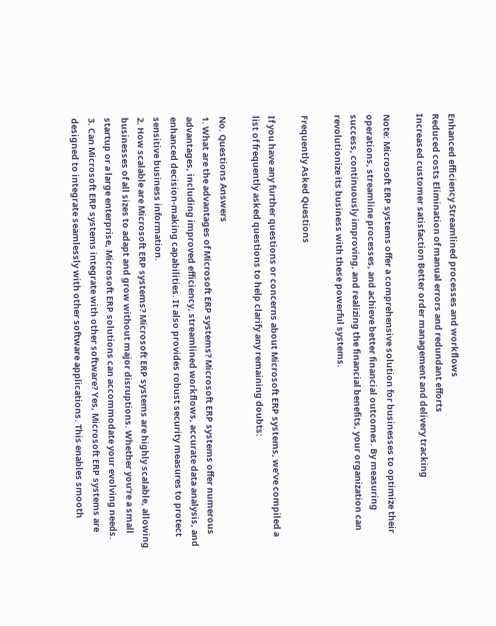Enhanced efficiency Streamlined processes and workflows
Reduced costs Elimination of manual errors and redundant efforts
Increased customer satisfaction Better order management and delivery tracking

Note: Microsoft ERP systems offer a comprehensive solution for businesses to optimize their operations, streamline processes, and achieve better financial outcomes. By measuring success, continuously improving, and realizing the financial benefits, your organization can revolutionize its business with these powerful systems.

Frequently Asked Questions

If you have any further questions or concerns about Microsoft ERP systems, we’ve compiled a list of frequently asked questions to help clarify any remaining doubts:

No. Questions Answers
1. What are the advantages of Microsoft ERP systems? Microsoft ERP systems offer numerous advantages, including improved efficiency, streamlined workflows, accurate data analysis, and enhanced decision-making capabilities. It also provides robust security measures to protect sensitive business information.
2. How scalable are Microsoft ERP systems? Microsoft ERP systems are highly scalable, allowing businesses of all sizes to adapt and grow without major disruptions. Whether you’re a small startup or a large enterprise, Microsoft ERP solutions can accommodate your evolving needs.
3. Can Microsoft ERP systems integrate with other software? Yes, Microsoft ERP systems are designed to integrate seamlessly with other software applications. This enables smooth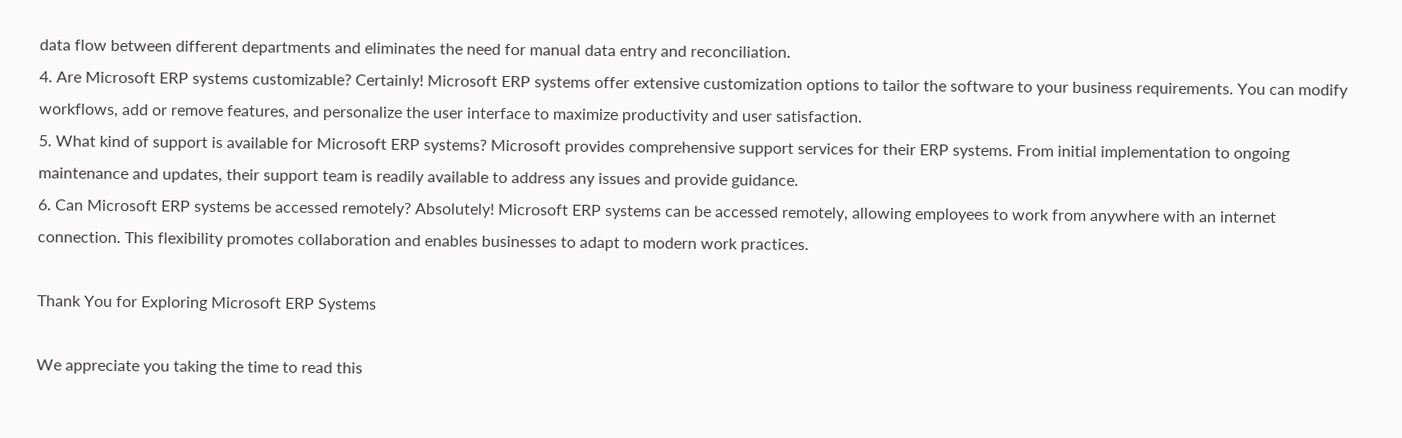data flow between different departments and eliminates the need for manual data entry and reconciliation.
4. Are Microsoft ERP systems customizable? Certainly! Microsoft ERP systems offer extensive customization options to tailor the software to your business requirements. You can modify workflows, add or remove features, and personalize the user interface to maximize productivity and user satisfaction.
5. What kind of support is available for Microsoft ERP systems? Microsoft provides comprehensive support services for their ERP systems. From initial implementation to ongoing maintenance and updates, their support team is readily available to address any issues and provide guidance.
6. Can Microsoft ERP systems be accessed remotely? Absolutely! Microsoft ERP systems can be accessed remotely, allowing employees to work from anywhere with an internet connection. This flexibility promotes collaboration and enables businesses to adapt to modern work practices.

Thank You for Exploring Microsoft ERP Systems

We appreciate you taking the time to read this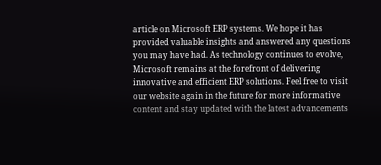article on Microsoft ERP systems. We hope it has provided valuable insights and answered any questions you may have had. As technology continues to evolve, Microsoft remains at the forefront of delivering innovative and efficient ERP solutions. Feel free to visit our website again in the future for more informative content and stay updated with the latest advancements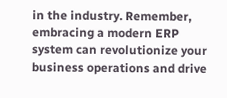in the industry. Remember, embracing a modern ERP system can revolutionize your business operations and drive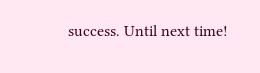success. Until next time!